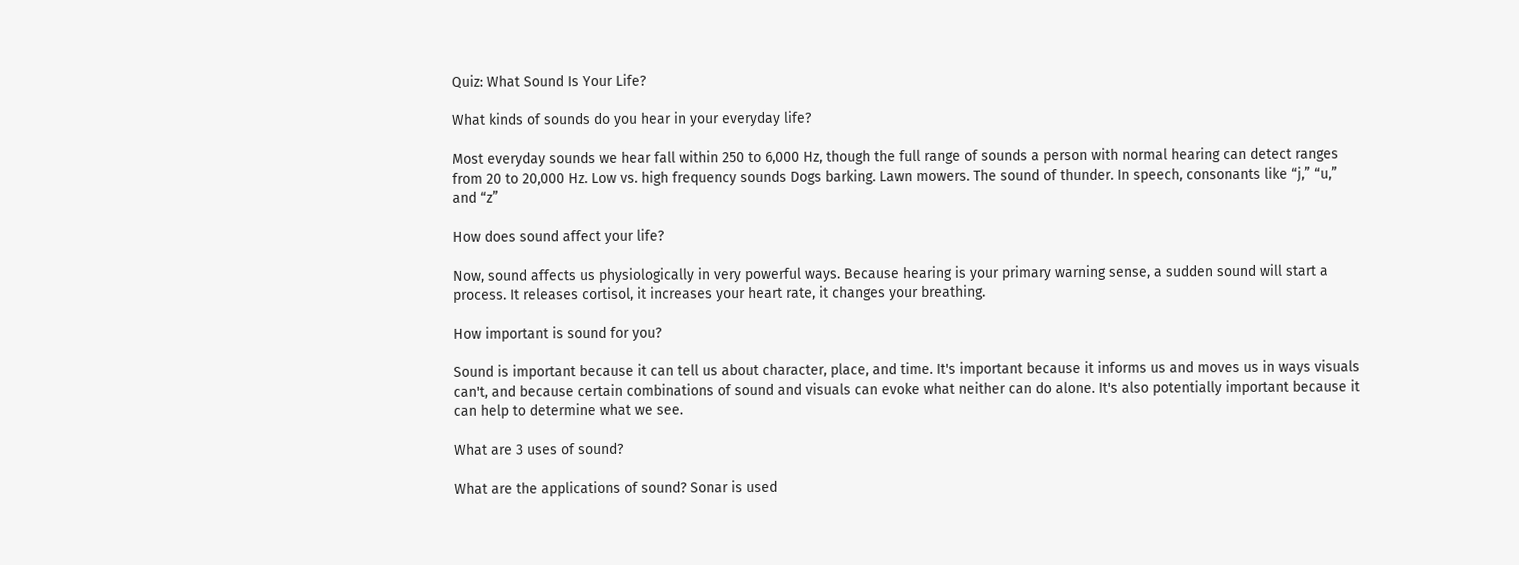Quiz: What Sound Is Your Life?

What kinds of sounds do you hear in your everyday life?

Most everyday sounds we hear fall within 250 to 6,000 Hz, though the full range of sounds a person with normal hearing can detect ranges from 20 to 20,000 Hz. Low vs. high frequency sounds Dogs barking. Lawn mowers. The sound of thunder. In speech, consonants like “j,” “u,” and “z”

How does sound affect your life?

Now, sound affects us physiologically in very powerful ways. Because hearing is your primary warning sense, a sudden sound will start a process. It releases cortisol, it increases your heart rate, it changes your breathing.

How important is sound for you?

Sound is important because it can tell us about character, place, and time. It's important because it informs us and moves us in ways visuals can't, and because certain combinations of sound and visuals can evoke what neither can do alone. It's also potentially important because it can help to determine what we see.

What are 3 uses of sound?

What are the applications of sound? Sonar is used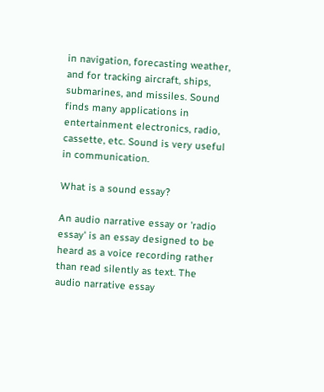in navigation, forecasting weather, and for tracking aircraft, ships, submarines, and missiles. Sound finds many applications in entertainment electronics, radio, cassette, etc. Sound is very useful in communication.

What is a sound essay?

An audio narrative essay or 'radio essay' is an essay designed to be heard as a voice recording rather than read silently as text. The audio narrative essay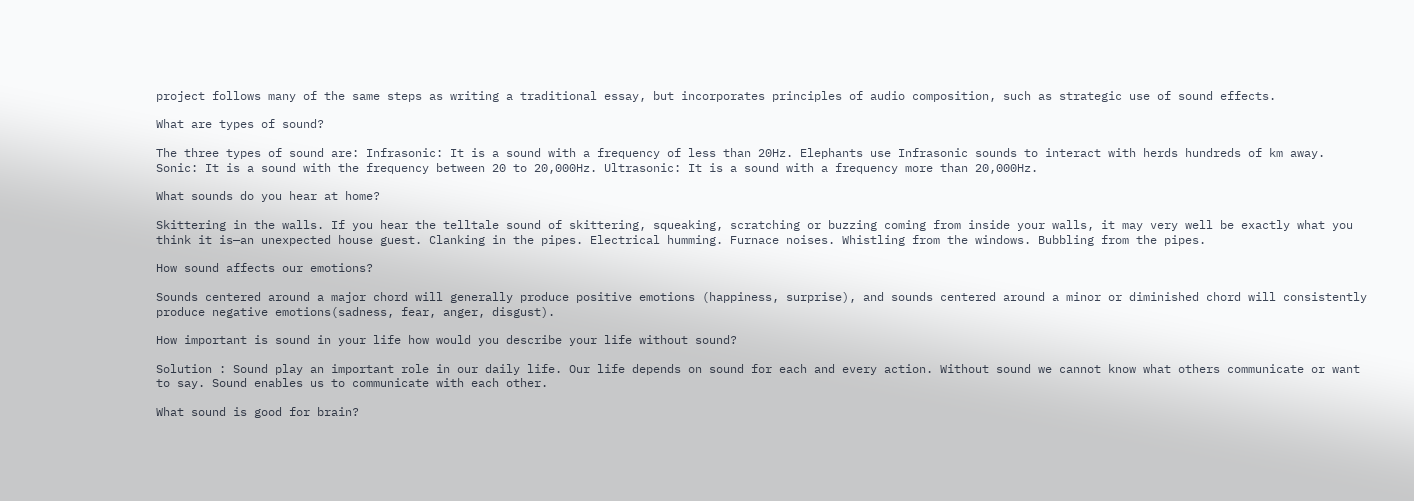project follows many of the same steps as writing a traditional essay, but incorporates principles of audio composition, such as strategic use of sound effects.

What are types of sound?

The three types of sound are: Infrasonic: It is a sound with a frequency of less than 20Hz. Elephants use Infrasonic sounds to interact with herds hundreds of km away. Sonic: It is a sound with the frequency between 20 to 20,000Hz. Ultrasonic: It is a sound with a frequency more than 20,000Hz.

What sounds do you hear at home?

Skittering in the walls. If you hear the telltale sound of skittering, squeaking, scratching or buzzing coming from inside your walls, it may very well be exactly what you think it is—an unexpected house guest. Clanking in the pipes. Electrical humming. Furnace noises. Whistling from the windows. Bubbling from the pipes.

How sound affects our emotions?

Sounds centered around a major chord will generally produce positive emotions (happiness, surprise), and sounds centered around a minor or diminished chord will consistently produce negative emotions(sadness, fear, anger, disgust).

How important is sound in your life how would you describe your life without sound?

Solution : Sound play an important role in our daily life. Our life depends on sound for each and every action. Without sound we cannot know what others communicate or want to say. Sound enables us to communicate with each other.

What sound is good for brain?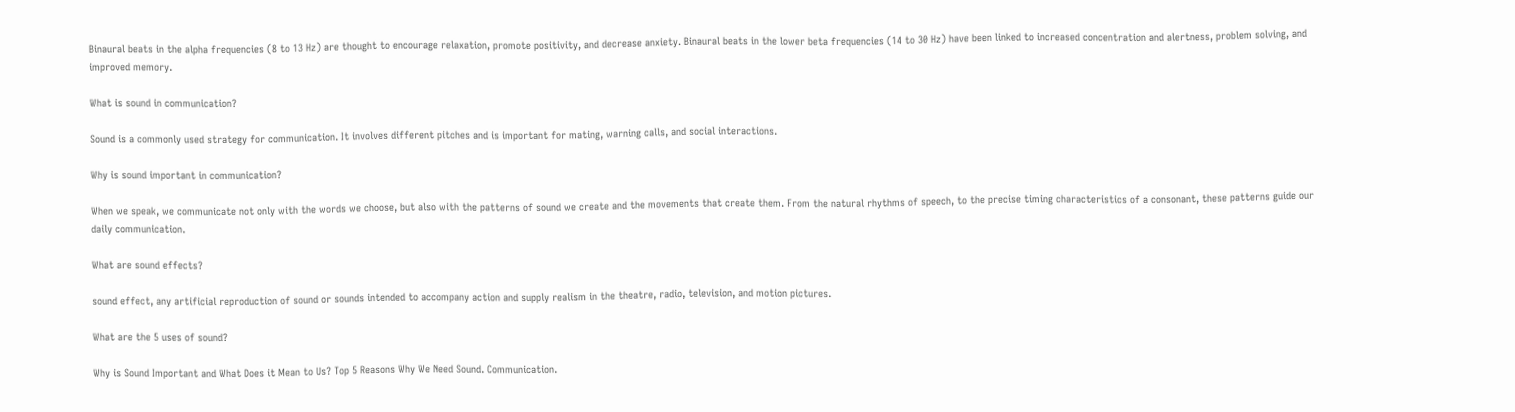Binaural beats in the alpha frequencies (8 to 13 Hz) are thought to encourage relaxation, promote positivity, and decrease anxiety. Binaural beats in the lower beta frequencies (14 to 30 Hz) have been linked to increased concentration and alertness, problem solving, and improved memory.

What is sound in communication?

Sound is a commonly used strategy for communication. It involves different pitches and is important for mating, warning calls, and social interactions.

Why is sound important in communication?

When we speak, we communicate not only with the words we choose, but also with the patterns of sound we create and the movements that create them. From the natural rhythms of speech, to the precise timing characteristics of a consonant, these patterns guide our daily communication.

What are sound effects?

sound effect, any artificial reproduction of sound or sounds intended to accompany action and supply realism in the theatre, radio, television, and motion pictures.

What are the 5 uses of sound?

Why is Sound Important and What Does it Mean to Us? Top 5 Reasons Why We Need Sound. Communication.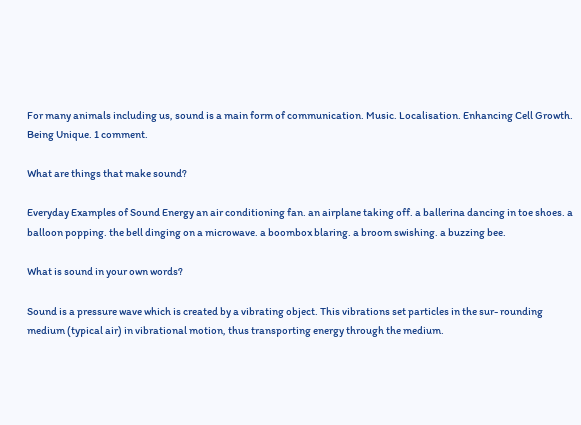For many animals including us, sound is a main form of communication. Music. Localisation. Enhancing Cell Growth. Being Unique. 1 comment.

What are things that make sound?

Everyday Examples of Sound Energy an air conditioning fan. an airplane taking off. a ballerina dancing in toe shoes. a balloon popping. the bell dinging on a microwave. a boombox blaring. a broom swishing. a buzzing bee.

What is sound in your own words?

Sound is a pressure wave which is created by a vibrating object. This vibrations set particles in the sur- rounding medium (typical air) in vibrational motion, thus transporting energy through the medium.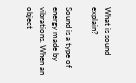What is sound explain?

Sound is a type of energy made by vibrations. When an object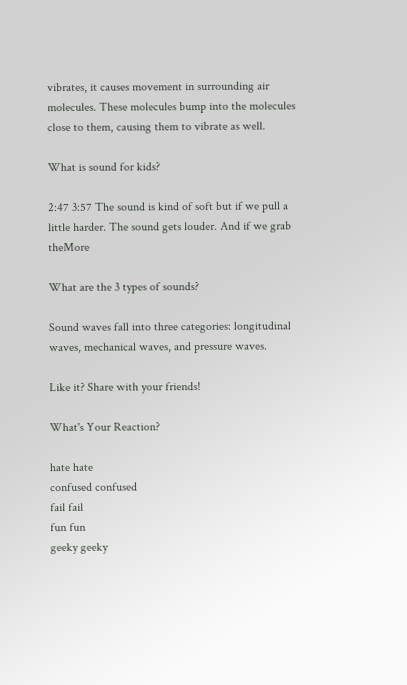vibrates, it causes movement in surrounding air molecules. These molecules bump into the molecules close to them, causing them to vibrate as well.

What is sound for kids?

2:47 3:57 The sound is kind of soft but if we pull a little harder. The sound gets louder. And if we grab theMore

What are the 3 types of sounds?

Sound waves fall into three categories: longitudinal waves, mechanical waves, and pressure waves.

Like it? Share with your friends!

What's Your Reaction?

hate hate
confused confused
fail fail
fun fun
geeky geeky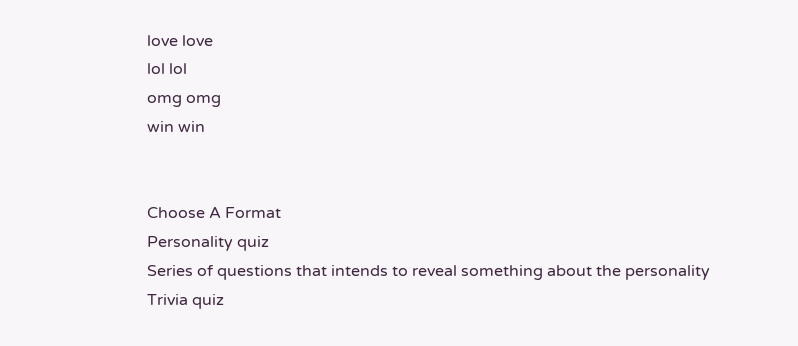love love
lol lol
omg omg
win win


Choose A Format
Personality quiz
Series of questions that intends to reveal something about the personality
Trivia quiz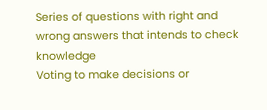Series of questions with right and wrong answers that intends to check knowledge
Voting to make decisions or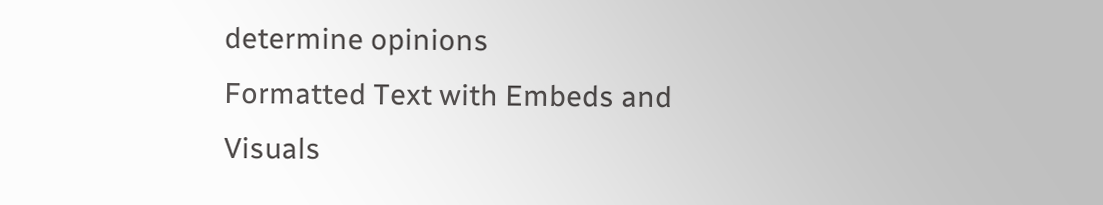determine opinions
Formatted Text with Embeds and Visuals